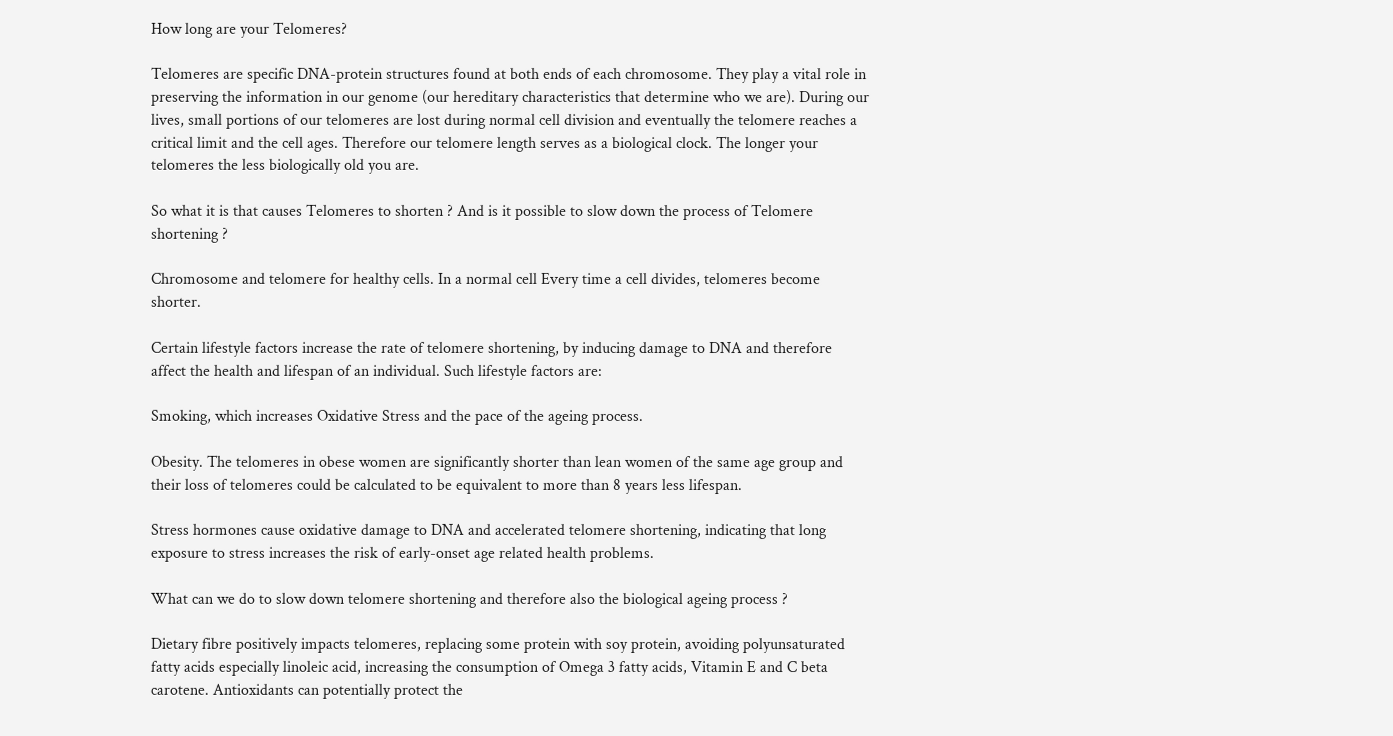How long are your Telomeres?

Telomeres are specific DNA-protein structures found at both ends of each chromosome. They play a vital role in preserving the information in our genome (our hereditary characteristics that determine who we are). During our lives, small portions of our telomeres are lost during normal cell division and eventually the telomere reaches a critical limit and the cell ages. Therefore our telomere length serves as a biological clock. The longer your telomeres the less biologically old you are.

So what it is that causes Telomeres to shorten ? And is it possible to slow down the process of Telomere shortening ?

Chromosome and telomere for healthy cells. In a normal cell Every time a cell divides, telomeres become shorter.

Certain lifestyle factors increase the rate of telomere shortening, by inducing damage to DNA and therefore affect the health and lifespan of an individual. Such lifestyle factors are:

Smoking, which increases Oxidative Stress and the pace of the ageing process.

Obesity. The telomeres in obese women are significantly shorter than lean women of the same age group and their loss of telomeres could be calculated to be equivalent to more than 8 years less lifespan.

Stress hormones cause oxidative damage to DNA and accelerated telomere shortening, indicating that long exposure to stress increases the risk of early-onset age related health problems.

What can we do to slow down telomere shortening and therefore also the biological ageing process ?

Dietary fibre positively impacts telomeres, replacing some protein with soy protein, avoiding polyunsaturated fatty acids especially linoleic acid, increasing the consumption of Omega 3 fatty acids, Vitamin E and C beta carotene. Antioxidants can potentially protect the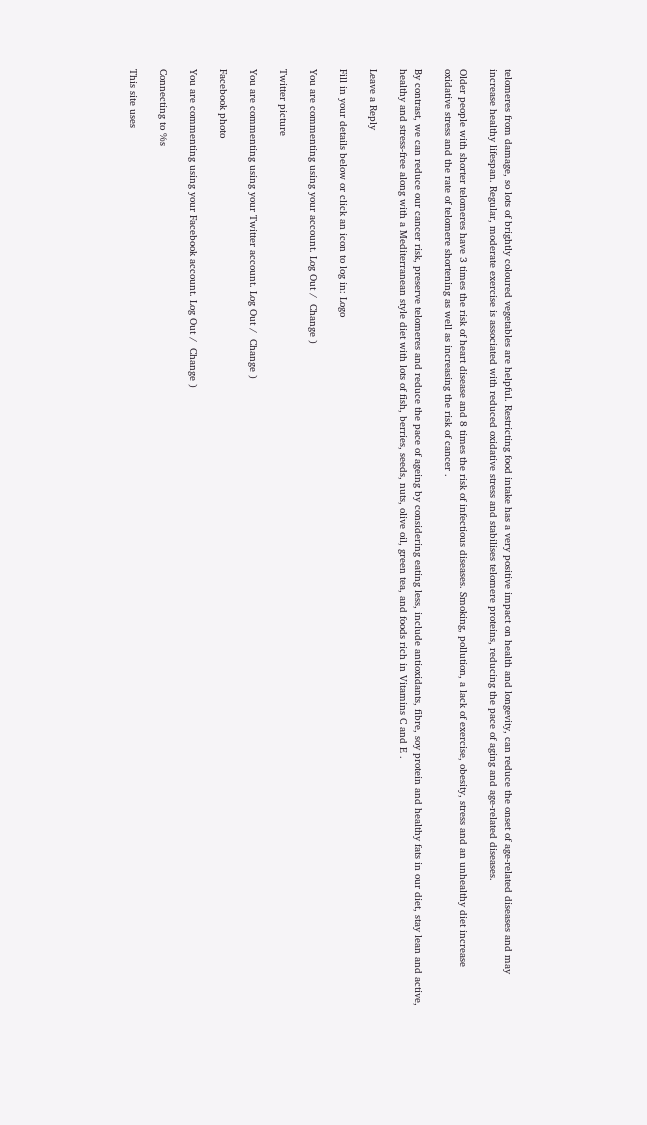telomeres from damage, so lots of brightly coloured vegetables are helpful. Restricting food intake has a very positive impact on health and longevity, can reduce the onset of age-related diseases and may increase healthy lifespan. Regular, moderate exercise is associated with reduced oxidative stress and stabilises telomere proteins, reducing the pace of aging and age-related diseases.

Older people with shorter telomeres have 3 times the risk of heart disease and 8 times the risk of infectious diseases. Smoking, pollution, a lack of exercise, obesity, stress and an unhealthy diet increase oxidative stress and the rate of telomere shortening as well as increasing the risk of cancer .

By contrast, we can reduce our cancer risk, preserve telomeres and reduce the pace of ageing by considering eating less, include antioxidants, fibre, soy protein and healthy fats in our diet, stay lean and active, healthy and stress-free along with a Mediterranean style diet with lots of fish, berries, seeds, nuts, olive oil, green tea, and foods rich in Vitamins C and E .

Leave a Reply

Fill in your details below or click an icon to log in: Logo

You are commenting using your account. Log Out /  Change )

Twitter picture

You are commenting using your Twitter account. Log Out /  Change )

Facebook photo

You are commenting using your Facebook account. Log Out /  Change )

Connecting to %s

This site uses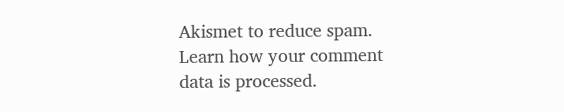Akismet to reduce spam. Learn how your comment data is processed.